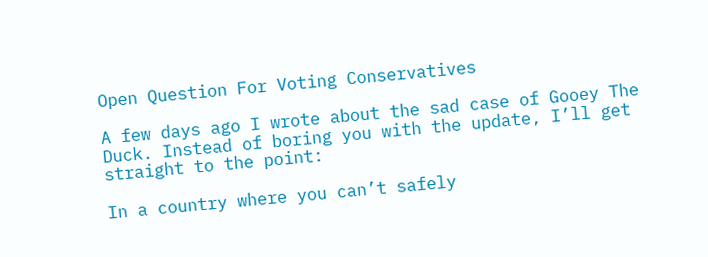Open Question For Voting Conservatives

A few days ago I wrote about the sad case of Gooey The Duck. Instead of boring you with the update, I’ll get straight to the point:

In a country where you can’t safely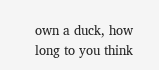own a duck, how long to you think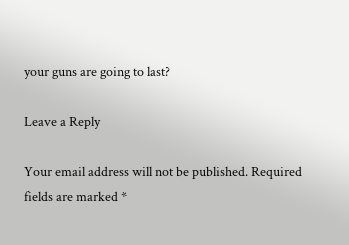your guns are going to last?

Leave a Reply

Your email address will not be published. Required fields are marked *